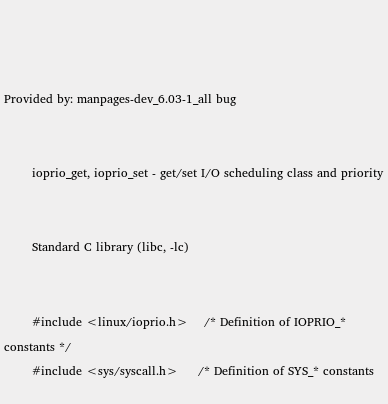Provided by: manpages-dev_6.03-1_all bug


       ioprio_get, ioprio_set - get/set I/O scheduling class and priority


       Standard C library (libc, -lc)


       #include <linux/ioprio.h>    /* Definition of IOPRIO_* constants */
       #include <sys/syscall.h>     /* Definition of SYS_* constants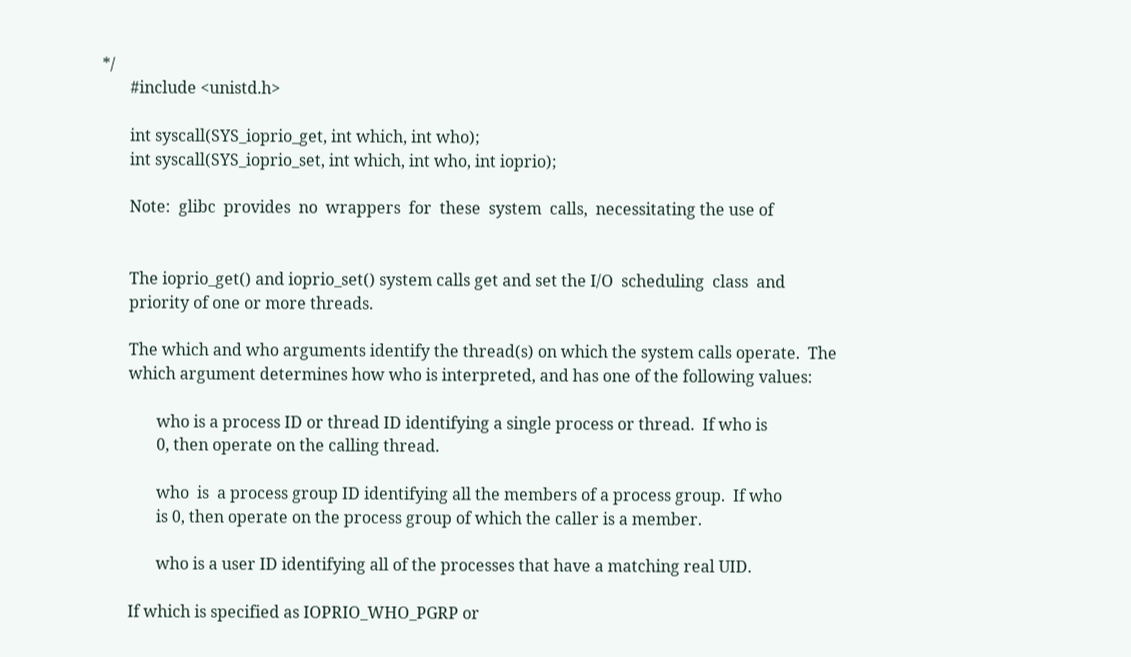*/
       #include <unistd.h>

       int syscall(SYS_ioprio_get, int which, int who);
       int syscall(SYS_ioprio_set, int which, int who, int ioprio);

       Note:  glibc  provides  no  wrappers  for  these  system  calls,  necessitating the use of


       The ioprio_get() and ioprio_set() system calls get and set the I/O  scheduling  class  and
       priority of one or more threads.

       The which and who arguments identify the thread(s) on which the system calls operate.  The
       which argument determines how who is interpreted, and has one of the following values:

              who is a process ID or thread ID identifying a single process or thread.  If who is
              0, then operate on the calling thread.

              who  is  a process group ID identifying all the members of a process group.  If who
              is 0, then operate on the process group of which the caller is a member.

              who is a user ID identifying all of the processes that have a matching real UID.

       If which is specified as IOPRIO_WHO_PGRP or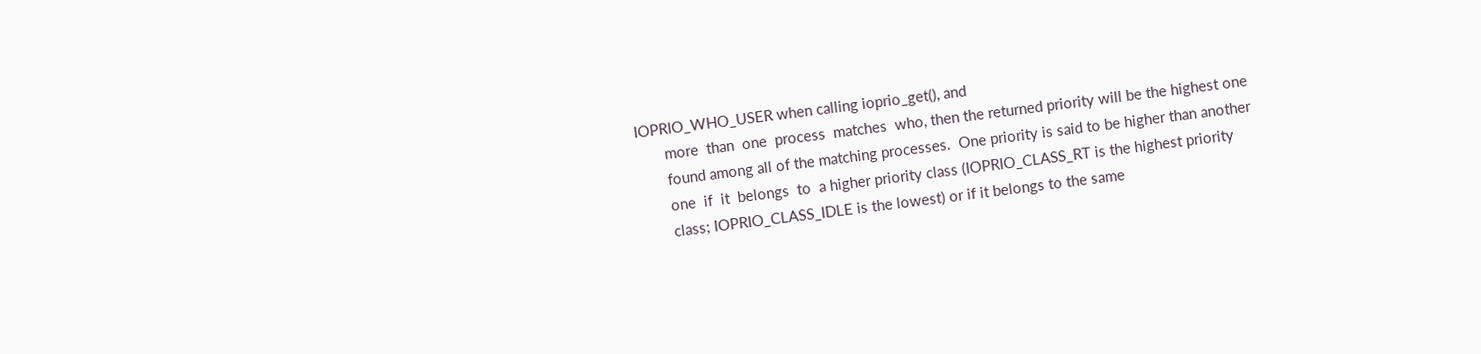IOPRIO_WHO_USER when calling ioprio_get(), and
       more  than  one  process  matches  who, then the returned priority will be the highest one
       found among all of the matching processes.  One priority is said to be higher than another
       one  if  it  belongs  to  a higher priority class (IOPRIO_CLASS_RT is the highest priority
       class; IOPRIO_CLASS_IDLE is the lowest) or if it belongs to the same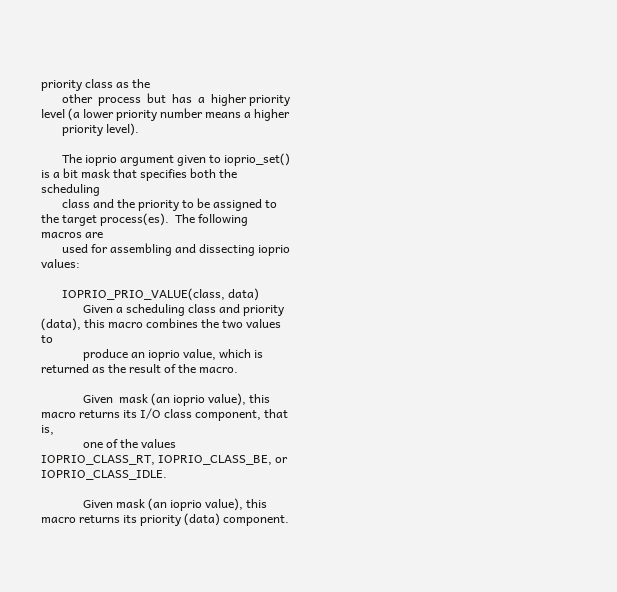priority class as the
       other  process  but  has  a  higher priority level (a lower priority number means a higher
       priority level).

       The ioprio argument given to ioprio_set() is a bit mask that specifies both the scheduling
       class and the priority to be assigned to the target process(es).  The following macros are
       used for assembling and dissecting ioprio values:

       IOPRIO_PRIO_VALUE(class, data)
              Given a scheduling class and priority (data), this macro combines the two values to
              produce an ioprio value, which is returned as the result of the macro.

              Given  mask (an ioprio value), this macro returns its I/O class component, that is,
              one of the values IOPRIO_CLASS_RT, IOPRIO_CLASS_BE, or IOPRIO_CLASS_IDLE.

              Given mask (an ioprio value), this macro returns its priority (data) component.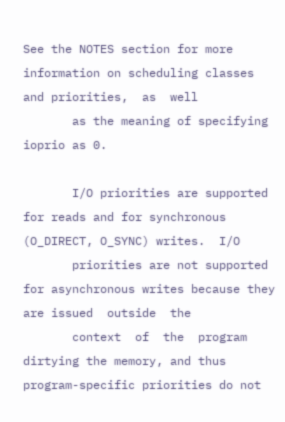See the NOTES section for more information on scheduling classes and priorities,  as  well
       as the meaning of specifying ioprio as 0.

       I/O priorities are supported for reads and for synchronous (O_DIRECT, O_SYNC) writes.  I/O
       priorities are not supported for asynchronous writes because they are issued  outside  the
       context  of  the  program dirtying the memory, and thus program-specific priorities do not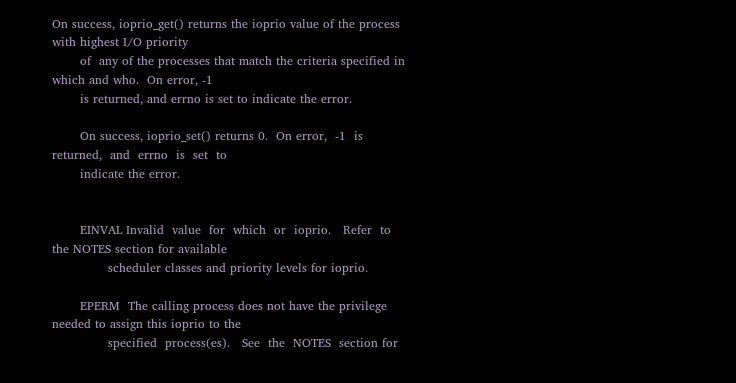On success, ioprio_get() returns the ioprio value of the process with highest I/O priority
       of  any of the processes that match the criteria specified in which and who.  On error, -1
       is returned, and errno is set to indicate the error.

       On success, ioprio_set() returns 0.  On error,  -1  is  returned,  and  errno  is  set  to
       indicate the error.


       EINVAL Invalid  value  for  which  or  ioprio.   Refer  to the NOTES section for available
              scheduler classes and priority levels for ioprio.

       EPERM  The calling process does not have the privilege needed to assign this ioprio to the
              specified  process(es).   See  the  NOTES  section for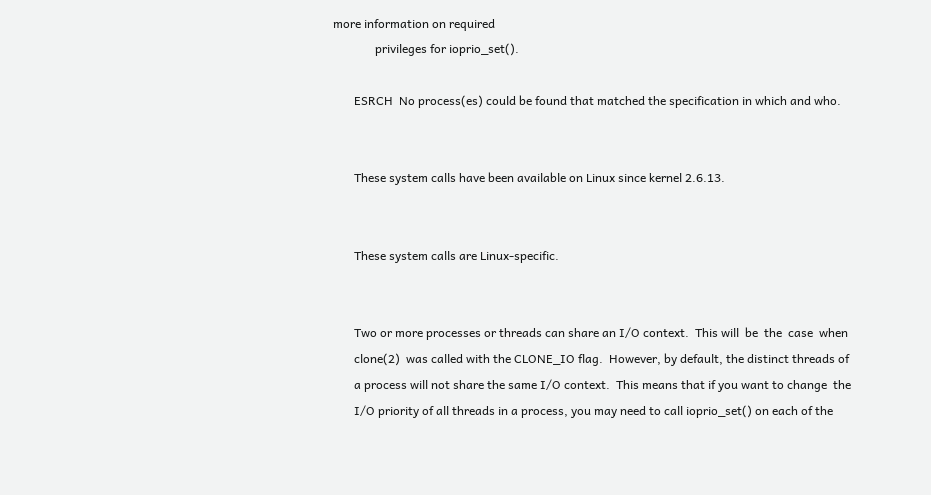more information on required
              privileges for ioprio_set().

       ESRCH  No process(es) could be found that matched the specification in which and who.


       These system calls have been available on Linux since kernel 2.6.13.


       These system calls are Linux-specific.


       Two or more processes or threads can share an I/O context.  This will  be  the  case  when
       clone(2)  was called with the CLONE_IO flag.  However, by default, the distinct threads of
       a process will not share the same I/O context.  This means that if you want to change  the
       I/O priority of all threads in a process, you may need to call ioprio_set() on each of the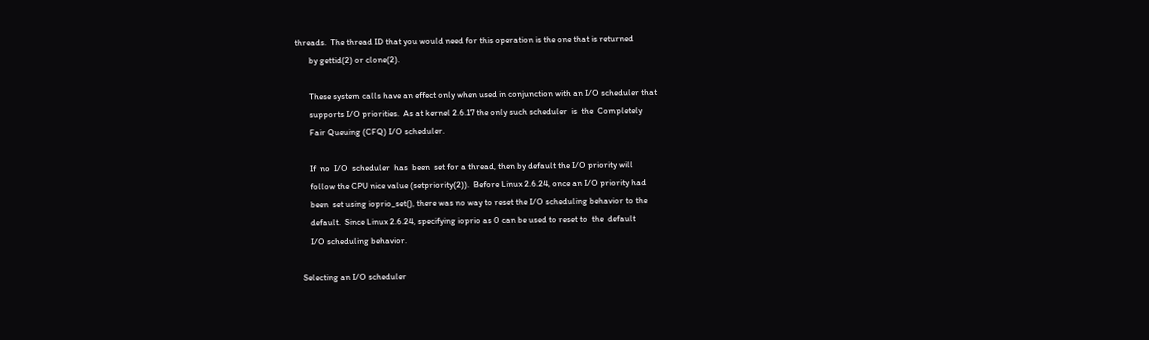threads.  The thread ID that you would need for this operation is the one that is returned
       by gettid(2) or clone(2).

       These system calls have an effect only when used in conjunction with an I/O scheduler that
       supports I/O priorities.  As at kernel 2.6.17 the only such scheduler  is  the  Completely
       Fair Queuing (CFQ) I/O scheduler.

       If  no  I/O  scheduler  has  been  set for a thread, then by default the I/O priority will
       follow the CPU nice value (setpriority(2)).  Before Linux 2.6.24, once an I/O priority had
       been  set using ioprio_set(), there was no way to reset the I/O scheduling behavior to the
       default.  Since Linux 2.6.24, specifying ioprio as 0 can be used to reset to  the  default
       I/O scheduling behavior.

   Selecting an I/O scheduler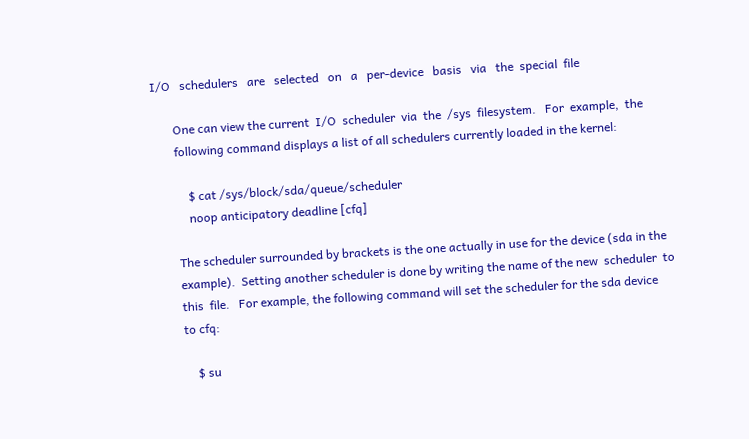I/O   schedulers   are   selected   on   a   per-device   basis   via   the  special  file

       One can view the current  I/O  scheduler  via  the  /sys  filesystem.   For  example,  the
       following command displays a list of all schedulers currently loaded in the kernel:

           $ cat /sys/block/sda/queue/scheduler
           noop anticipatory deadline [cfq]

       The scheduler surrounded by brackets is the one actually in use for the device (sda in the
       example).  Setting another scheduler is done by writing the name of the new  scheduler  to
       this  file.   For example, the following command will set the scheduler for the sda device
       to cfq:

           $ su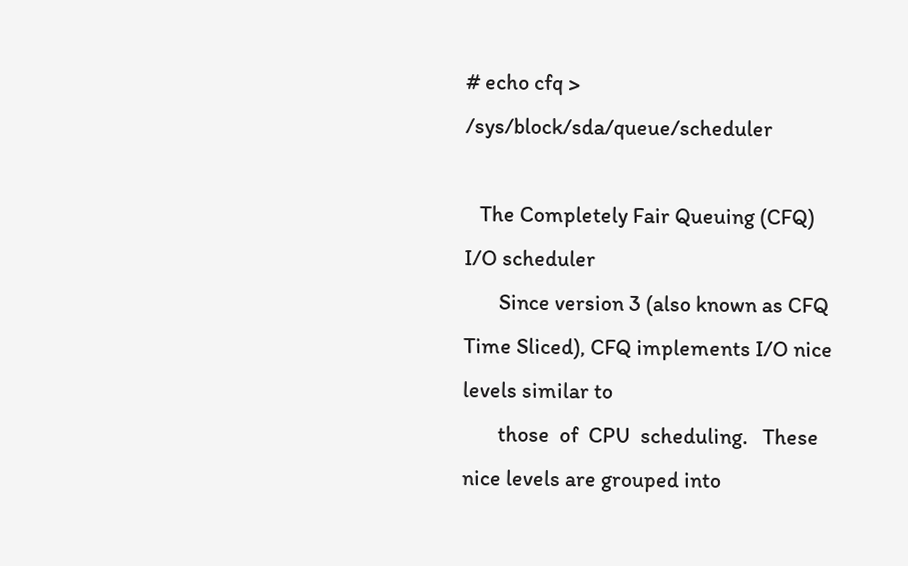# echo cfq > /sys/block/sda/queue/scheduler

   The Completely Fair Queuing (CFQ) I/O scheduler
       Since version 3 (also known as CFQ Time Sliced), CFQ implements I/O nice levels similar to
       those  of  CPU  scheduling.   These nice levels are grouped into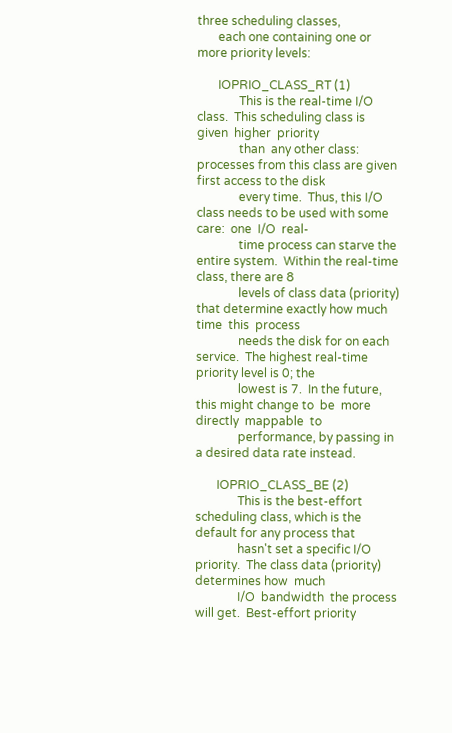three scheduling classes,
       each one containing one or more priority levels:

       IOPRIO_CLASS_RT (1)
              This is the real-time I/O class.  This scheduling class is  given  higher  priority
              than  any other class: processes from this class are given first access to the disk
              every time.  Thus, this I/O class needs to be used with some care:  one  I/O  real-
              time process can starve the entire system.  Within the real-time class, there are 8
              levels of class data (priority) that determine exactly how much time  this  process
              needs the disk for on each service.  The highest real-time priority level is 0; the
              lowest is 7.  In the future, this might change to  be  more  directly  mappable  to
              performance, by passing in a desired data rate instead.

       IOPRIO_CLASS_BE (2)
              This is the best-effort scheduling class, which is the default for any process that
              hasn't set a specific I/O priority.  The class data (priority) determines how  much
              I/O  bandwidth  the process will get.  Best-effort priority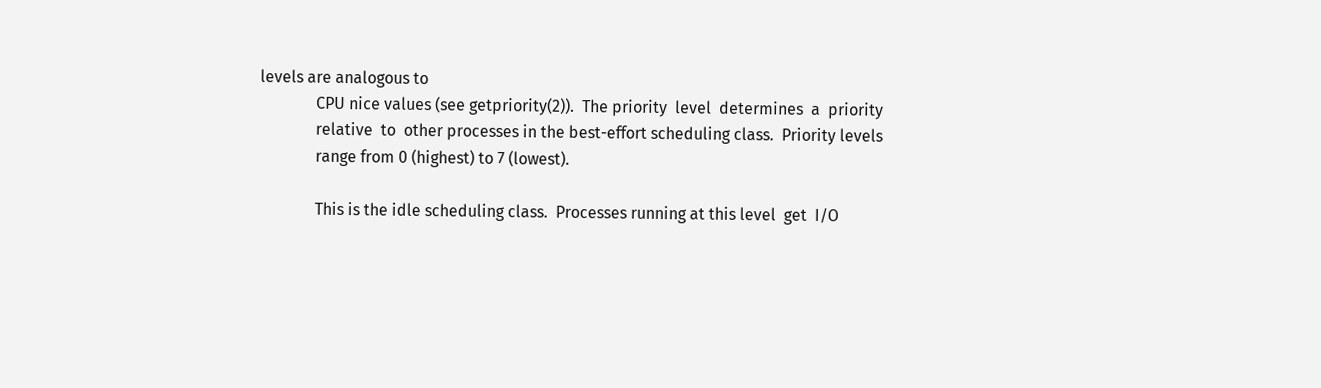levels are analogous to
              CPU nice values (see getpriority(2)).  The priority  level  determines  a  priority
              relative  to  other processes in the best-effort scheduling class.  Priority levels
              range from 0 (highest) to 7 (lowest).

              This is the idle scheduling class.  Processes running at this level  get  I/O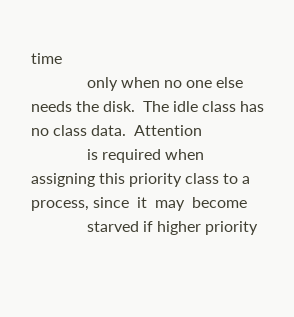time
              only when no one else needs the disk.  The idle class has no class data.  Attention
              is required when assigning this priority class to a process, since  it  may  become
              starved if higher priority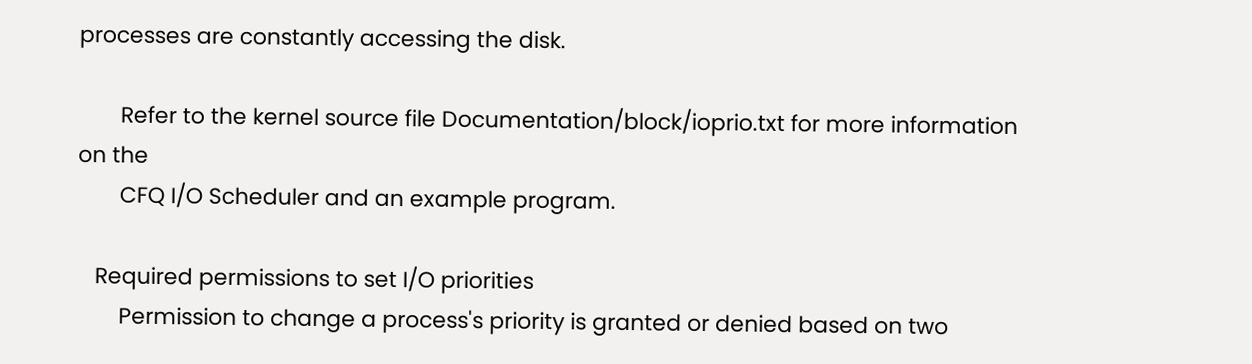processes are constantly accessing the disk.

       Refer to the kernel source file Documentation/block/ioprio.txt for more information on the
       CFQ I/O Scheduler and an example program.

   Required permissions to set I/O priorities
       Permission to change a process's priority is granted or denied based on two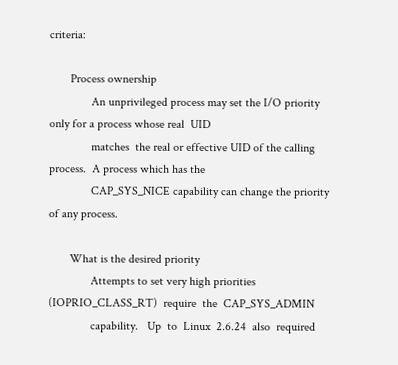criteria:

       Process ownership
              An unprivileged process may set the I/O priority only for a process whose real  UID
              matches  the real or effective UID of the calling process.  A process which has the
              CAP_SYS_NICE capability can change the priority of any process.

       What is the desired priority
              Attempts to set very high priorities (IOPRIO_CLASS_RT)  require  the  CAP_SYS_ADMIN
              capability.   Up  to  Linux  2.6.24  also  required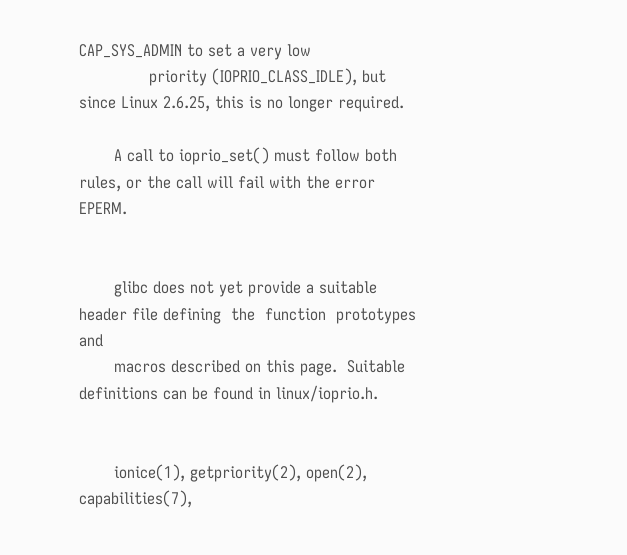CAP_SYS_ADMIN to set a very low
              priority (IOPRIO_CLASS_IDLE), but since Linux 2.6.25, this is no longer required.

       A call to ioprio_set() must follow both rules, or the call will fail with the error EPERM.


       glibc does not yet provide a suitable header file defining  the  function  prototypes  and
       macros described on this page.  Suitable definitions can be found in linux/ioprio.h.


       ionice(1), getpriority(2), open(2), capabilities(7),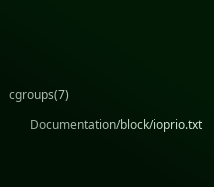cgroups(7)

       Documentation/block/ioprio.txt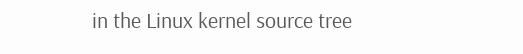in the Linux kernel source tree